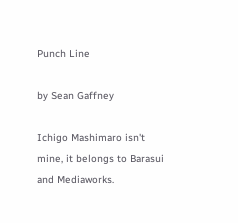Punch Line

by Sean Gaffney

Ichigo Mashimaro isn't mine, it belongs to Barasui and Mediaworks.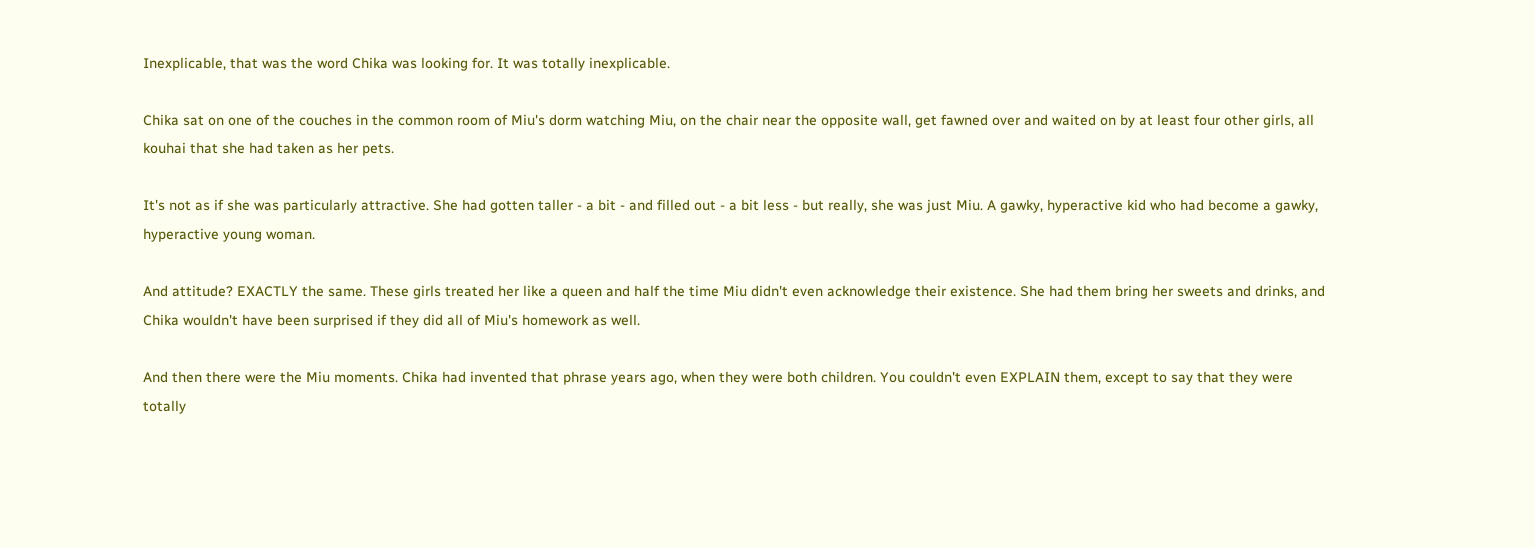Inexplicable, that was the word Chika was looking for. It was totally inexplicable.

Chika sat on one of the couches in the common room of Miu's dorm watching Miu, on the chair near the opposite wall, get fawned over and waited on by at least four other girls, all kouhai that she had taken as her pets.

It's not as if she was particularly attractive. She had gotten taller - a bit - and filled out - a bit less - but really, she was just Miu. A gawky, hyperactive kid who had become a gawky, hyperactive young woman.

And attitude? EXACTLY the same. These girls treated her like a queen and half the time Miu didn't even acknowledge their existence. She had them bring her sweets and drinks, and Chika wouldn't have been surprised if they did all of Miu's homework as well.

And then there were the Miu moments. Chika had invented that phrase years ago, when they were both children. You couldn't even EXPLAIN them, except to say that they were totally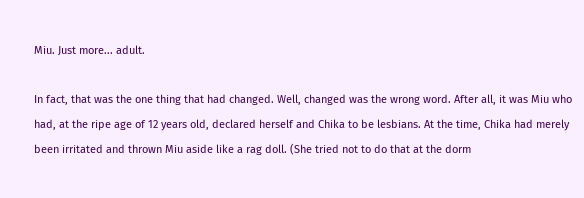Miu. Just more... adult.

In fact, that was the one thing that had changed. Well, changed was the wrong word. After all, it was Miu who had, at the ripe age of 12 years old, declared herself and Chika to be lesbians. At the time, Chika had merely been irritated and thrown Miu aside like a rag doll. (She tried not to do that at the dorm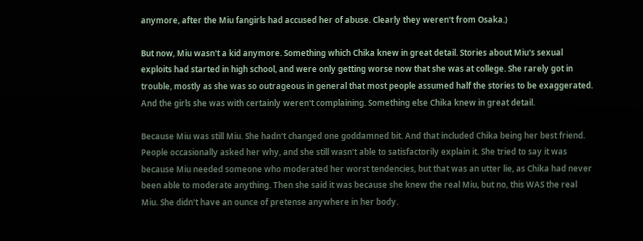anymore, after the Miu fangirls had accused her of abuse. Clearly they weren't from Osaka.)

But now, Miu wasn't a kid anymore. Something which Chika knew in great detail. Stories about Miu's sexual exploits had started in high school, and were only getting worse now that she was at college. She rarely got in trouble, mostly as she was so outrageous in general that most people assumed half the stories to be exaggerated. And the girls she was with certainly weren't complaining. Something else Chika knew in great detail.

Because Miu was still Miu. She hadn't changed one goddamned bit. And that included Chika being her best friend. People occasionally asked her why, and she still wasn't able to satisfactorily explain it. She tried to say it was because Miu needed someone who moderated her worst tendencies, but that was an utter lie, as Chika had never been able to moderate anything. Then she said it was because she knew the real Miu, but no, this WAS the real Miu. She didn't have an ounce of pretense anywhere in her body.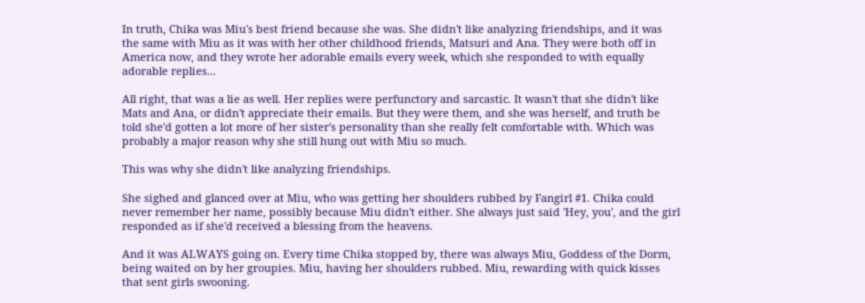In truth, Chika was Miu's best friend because she was. She didn't like analyzing friendships, and it was the same with Miu as it was with her other childhood friends, Matsuri and Ana. They were both off in America now, and they wrote her adorable emails every week, which she responded to with equally adorable replies...

All right, that was a lie as well. Her replies were perfunctory and sarcastic. It wasn't that she didn't like Mats and Ana, or didn't appreciate their emails. But they were them, and she was herself, and truth be told she'd gotten a lot more of her sister's personality than she really felt comfortable with. Which was probably a major reason why she still hung out with Miu so much.

This was why she didn't like analyzing friendships.

She sighed and glanced over at Miu, who was getting her shoulders rubbed by Fangirl #1. Chika could never remember her name, possibly because Miu didn't either. She always just said 'Hey, you', and the girl responded as if she'd received a blessing from the heavens.

And it was ALWAYS going on. Every time Chika stopped by, there was always Miu, Goddess of the Dorm, being waited on by her groupies. Miu, having her shoulders rubbed. Miu, rewarding with quick kisses that sent girls swooning.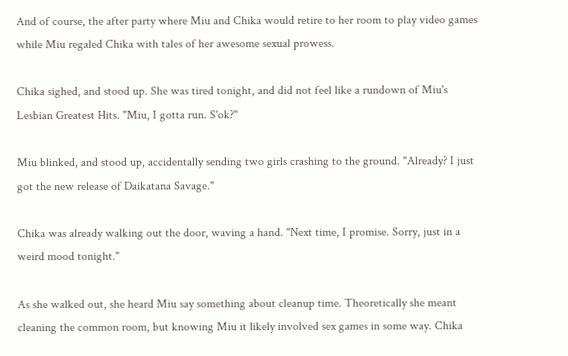And of course, the after party where Miu and Chika would retire to her room to play video games while Miu regaled Chika with tales of her awesome sexual prowess.

Chika sighed, and stood up. She was tired tonight, and did not feel like a rundown of Miu's Lesbian Greatest Hits. "Miu, I gotta run. S'ok?"

Miu blinked, and stood up, accidentally sending two girls crashing to the ground. "Already? I just got the new release of Daikatana Savage."

Chika was already walking out the door, waving a hand. "Next time, I promise. Sorry, just in a weird mood tonight."

As she walked out, she heard Miu say something about cleanup time. Theoretically she meant cleaning the common room, but knowing Miu it likely involved sex games in some way. Chika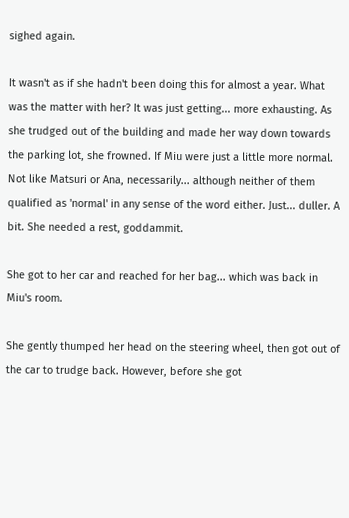sighed again.

It wasn't as if she hadn't been doing this for almost a year. What was the matter with her? It was just getting... more exhausting. As she trudged out of the building and made her way down towards the parking lot, she frowned. If Miu were just a little more normal. Not like Matsuri or Ana, necessarily... although neither of them qualified as 'normal' in any sense of the word either. Just... duller. A bit. She needed a rest, goddammit.

She got to her car and reached for her bag... which was back in Miu's room.

She gently thumped her head on the steering wheel, then got out of the car to trudge back. However, before she got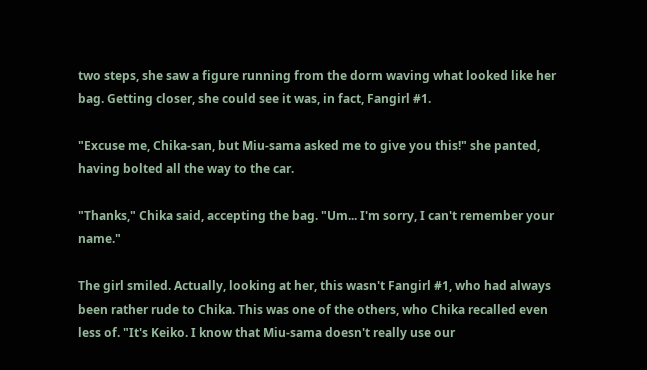two steps, she saw a figure running from the dorm waving what looked like her bag. Getting closer, she could see it was, in fact, Fangirl #1.

"Excuse me, Chika-san, but Miu-sama asked me to give you this!" she panted, having bolted all the way to the car.

"Thanks," Chika said, accepting the bag. "Um... I'm sorry, I can't remember your name."

The girl smiled. Actually, looking at her, this wasn't Fangirl #1, who had always been rather rude to Chika. This was one of the others, who Chika recalled even less of. "It's Keiko. I know that Miu-sama doesn't really use our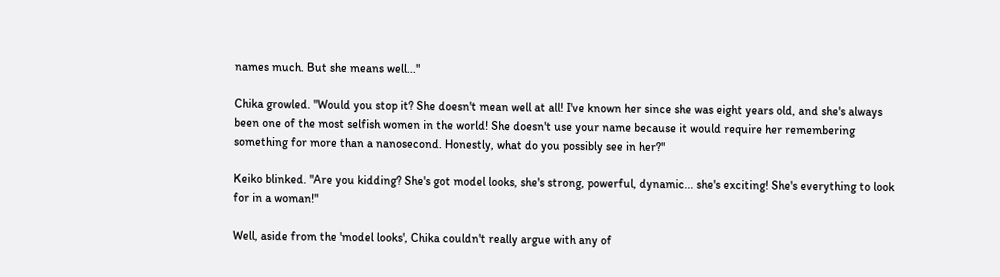names much. But she means well..."

Chika growled. "Would you stop it? She doesn't mean well at all! I've known her since she was eight years old, and she's always been one of the most selfish women in the world! She doesn't use your name because it would require her remembering something for more than a nanosecond. Honestly, what do you possibly see in her?"

Keiko blinked. "Are you kidding? She's got model looks, she's strong, powerful, dynamic... she's exciting! She's everything to look for in a woman!"

Well, aside from the 'model looks', Chika couldn't really argue with any of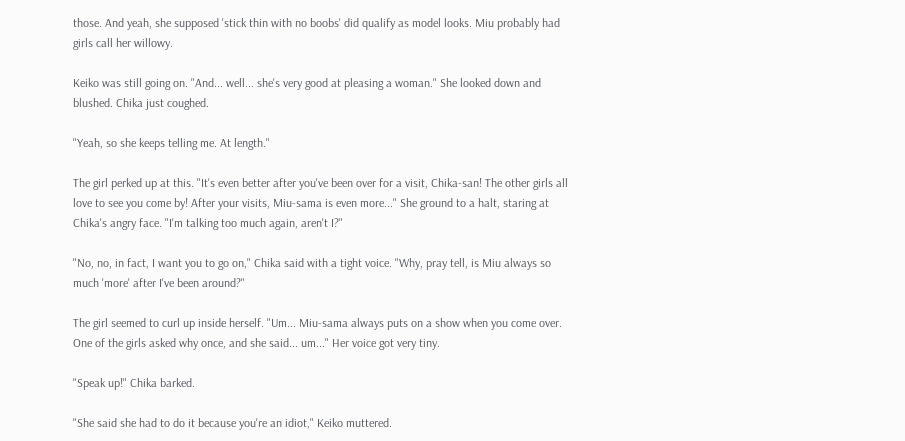those. And yeah, she supposed 'stick thin with no boobs' did qualify as model looks. Miu probably had girls call her willowy.

Keiko was still going on. "And... well... she's very good at pleasing a woman." She looked down and blushed. Chika just coughed.

"Yeah, so she keeps telling me. At length."

The girl perked up at this. "It's even better after you've been over for a visit, Chika-san! The other girls all love to see you come by! After your visits, Miu-sama is even more..." She ground to a halt, staring at Chika's angry face. "I'm talking too much again, aren't I?"

"No, no, in fact, I want you to go on," Chika said with a tight voice. "Why, pray tell, is Miu always so much 'more' after I've been around?"

The girl seemed to curl up inside herself. "Um... Miu-sama always puts on a show when you come over. One of the girls asked why once, and she said... um..." Her voice got very tiny.

"Speak up!" Chika barked.

"She said she had to do it because you're an idiot," Keiko muttered.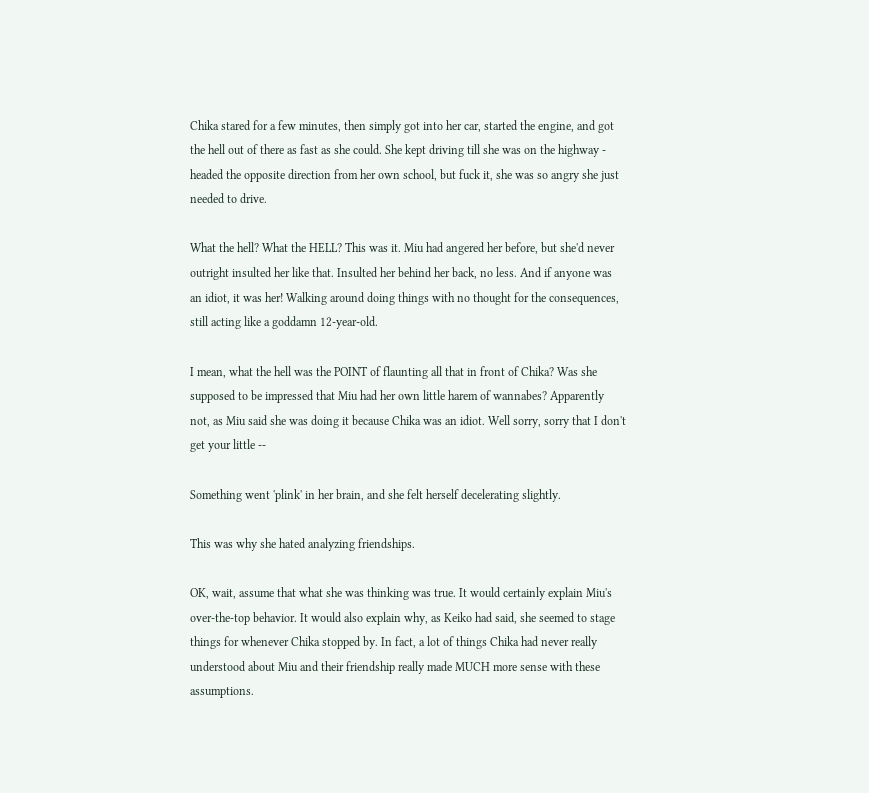Chika stared for a few minutes, then simply got into her car, started the engine, and got the hell out of there as fast as she could. She kept driving till she was on the highway - headed the opposite direction from her own school, but fuck it, she was so angry she just needed to drive.

What the hell? What the HELL? This was it. Miu had angered her before, but she'd never outright insulted her like that. Insulted her behind her back, no less. And if anyone was an idiot, it was her! Walking around doing things with no thought for the consequences, still acting like a goddamn 12-year-old.

I mean, what the hell was the POINT of flaunting all that in front of Chika? Was she supposed to be impressed that Miu had her own little harem of wannabes? Apparently not, as Miu said she was doing it because Chika was an idiot. Well sorry, sorry that I don't get your little --

Something went 'plink' in her brain, and she felt herself decelerating slightly.

This was why she hated analyzing friendships.

OK, wait, assume that what she was thinking was true. It would certainly explain Miu's over-the-top behavior. It would also explain why, as Keiko had said, she seemed to stage things for whenever Chika stopped by. In fact, a lot of things Chika had never really understood about Miu and their friendship really made MUCH more sense with these assumptions.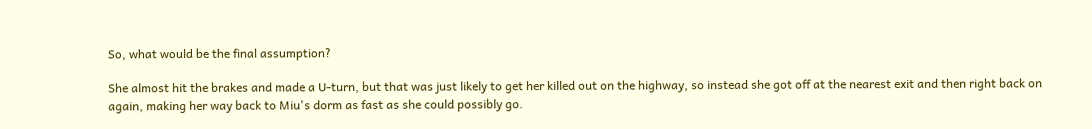So, what would be the final assumption?

She almost hit the brakes and made a U-turn, but that was just likely to get her killed out on the highway, so instead she got off at the nearest exit and then right back on again, making her way back to Miu's dorm as fast as she could possibly go.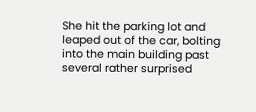She hit the parking lot and leaped out of the car, bolting into the main building past several rather surprised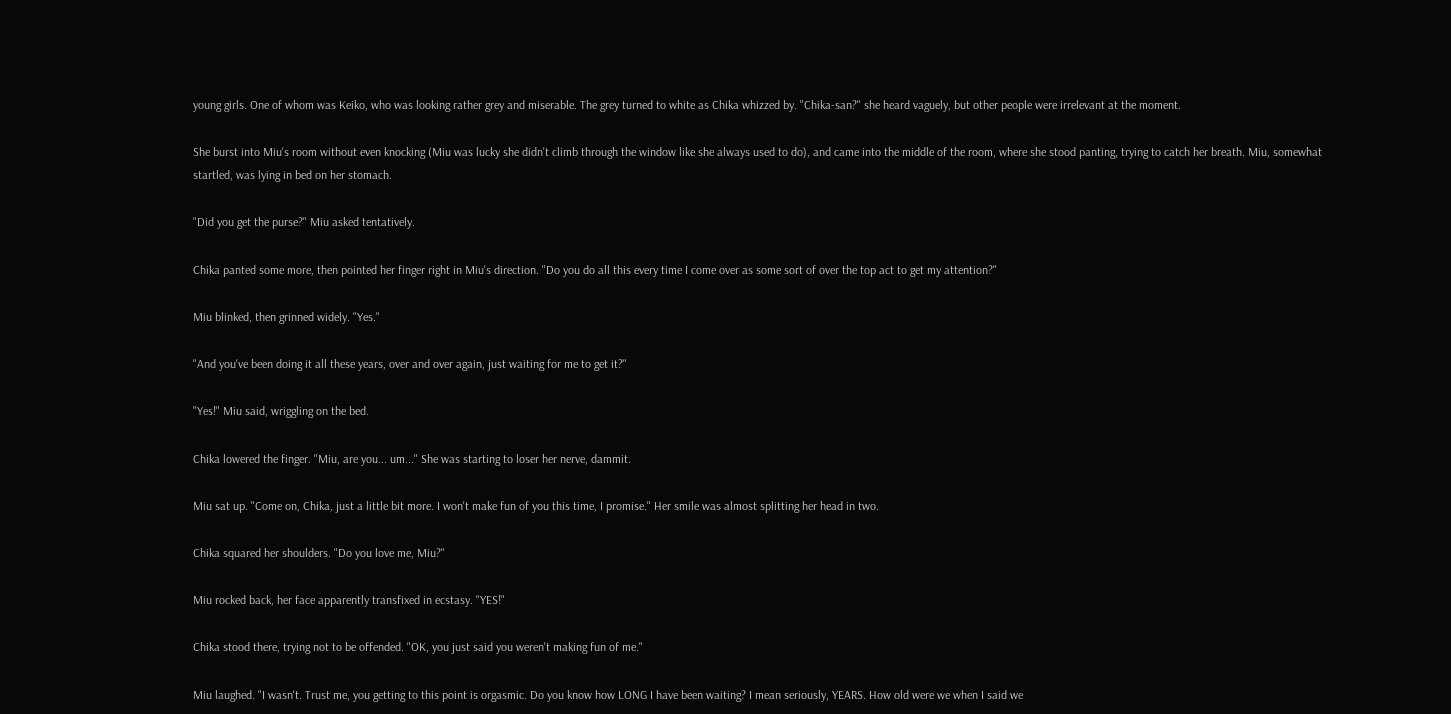young girls. One of whom was Keiko, who was looking rather grey and miserable. The grey turned to white as Chika whizzed by. "Chika-san?" she heard vaguely, but other people were irrelevant at the moment.

She burst into Miu's room without even knocking (Miu was lucky she didn't climb through the window like she always used to do), and came into the middle of the room, where she stood panting, trying to catch her breath. Miu, somewhat startled, was lying in bed on her stomach.

"Did you get the purse?" Miu asked tentatively.

Chika panted some more, then pointed her finger right in Miu's direction. "Do you do all this every time I come over as some sort of over the top act to get my attention?"

Miu blinked, then grinned widely. "Yes."

"And you've been doing it all these years, over and over again, just waiting for me to get it?"

"Yes!" Miu said, wriggling on the bed.

Chika lowered the finger. "Miu, are you... um..." She was starting to loser her nerve, dammit.

Miu sat up. "Come on, Chika, just a little bit more. I won't make fun of you this time, I promise." Her smile was almost splitting her head in two.

Chika squared her shoulders. "Do you love me, Miu?"

Miu rocked back, her face apparently transfixed in ecstasy. "YES!"

Chika stood there, trying not to be offended. "OK, you just said you weren't making fun of me."

Miu laughed. "I wasn't. Trust me, you getting to this point is orgasmic. Do you know how LONG I have been waiting? I mean seriously, YEARS. How old were we when I said we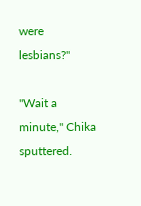were lesbians?"

"Wait a minute," Chika sputtered.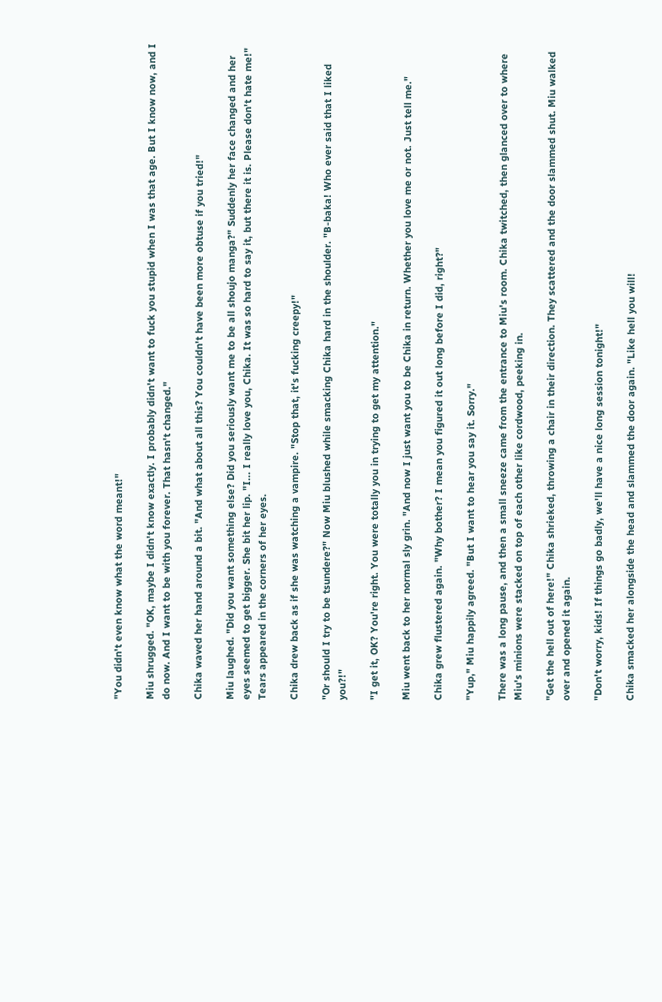"You didn't even know what the word meant!"

Miu shrugged. "OK, maybe I didn't know exactly. I probably didn't want to fuck you stupid when I was that age. But I know now, and I do now. And I want to be with you forever. That hasn't changed."

Chika waved her hand around a bit. "And what about all this? You couldn't have been more obtuse if you tried!"

Miu laughed. "Did you want something else? Did you seriously want me to be all shoujo manga?" Suddenly her face changed and her eyes seemed to get bigger. She bit her lip. "I... I really love you, Chika. It was so hard to say it, but there it is. Please don't hate me!" Tears appeared in the corners of her eyes.

Chika drew back as if she was watching a vampire. "Stop that, it's fucking creepy!"

"Or should I try to be tsundere?" Now Miu blushed while smacking Chika hard in the shoulder. "B-baka! Who ever said that I liked you?!"

"I get it, OK? You're right. You were totally you in trying to get my attention."

Miu went back to her normal sly grin. "And now I just want you to be Chika in return. Whether you love me or not. Just tell me."

Chika grew flustered again. "Why bother? I mean you figured it out long before I did, right?"

"Yup," Miu happily agreed. "But I want to hear you say it. Sorry."

There was a long pause, and then a small sneeze came from the entrance to Miu's room. Chika twitched, then glanced over to where Miu's minions were stacked on top of each other like cordwood, peeking in.

"Get the hell out of here!" Chika shrieked, throwing a chair in their direction. They scattered and the door slammed shut. Miu walked over and opened it again.

"Don't worry, kids! If things go badly, we'll have a nice long session tonight!"

Chika smacked her alongside the head and slammed the door again. "Like hell you will!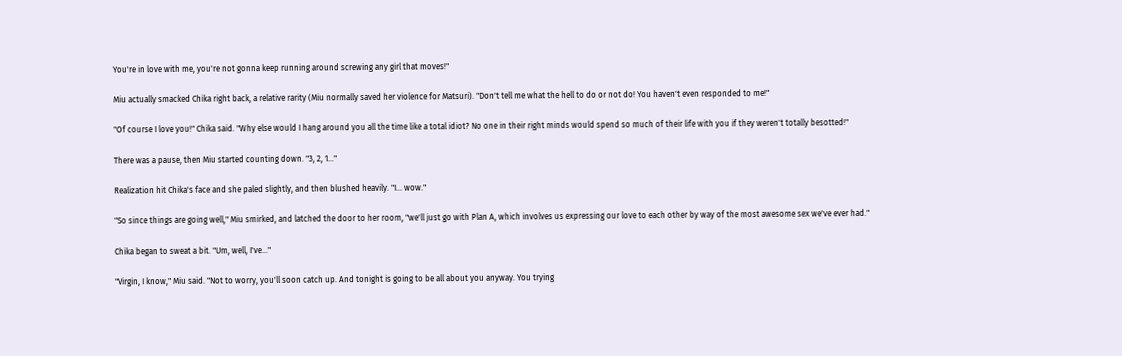You're in love with me, you're not gonna keep running around screwing any girl that moves!"

Miu actually smacked Chika right back, a relative rarity (Miu normally saved her violence for Matsuri). "Don't tell me what the hell to do or not do! You haven't even responded to me!"

"Of course I love you!" Chika said. "Why else would I hang around you all the time like a total idiot? No one in their right minds would spend so much of their life with you if they weren't totally besotted!"

There was a pause, then Miu started counting down. "3, 2, 1..."

Realization hit Chika's face and she paled slightly, and then blushed heavily. "I... wow."

"So since things are going well," Miu smirked, and latched the door to her room, "we'll just go with Plan A, which involves us expressing our love to each other by way of the most awesome sex we've ever had."

Chika began to sweat a bit. "Um, well, I've..."

"Virgin, I know," Miu said. "Not to worry, you'll soon catch up. And tonight is going to be all about you anyway. You trying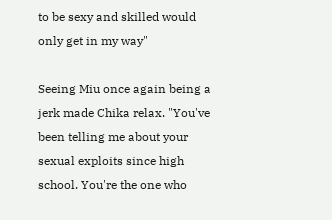to be sexy and skilled would only get in my way"

Seeing Miu once again being a jerk made Chika relax. "You've been telling me about your sexual exploits since high school. You're the one who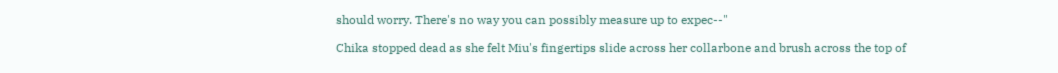should worry. There's no way you can possibly measure up to expec--"

Chika stopped dead as she felt Miu's fingertips slide across her collarbone and brush across the top of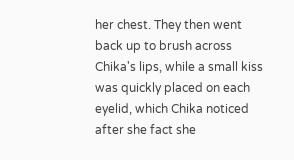her chest. They then went back up to brush across Chika's lips, while a small kiss was quickly placed on each eyelid, which Chika noticed after she fact she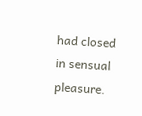had closed in sensual pleasure.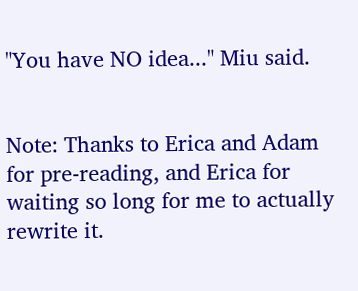"You have NO idea..." Miu said.


Note: Thanks to Erica and Adam for pre-reading, and Erica for waiting so long for me to actually rewrite it.